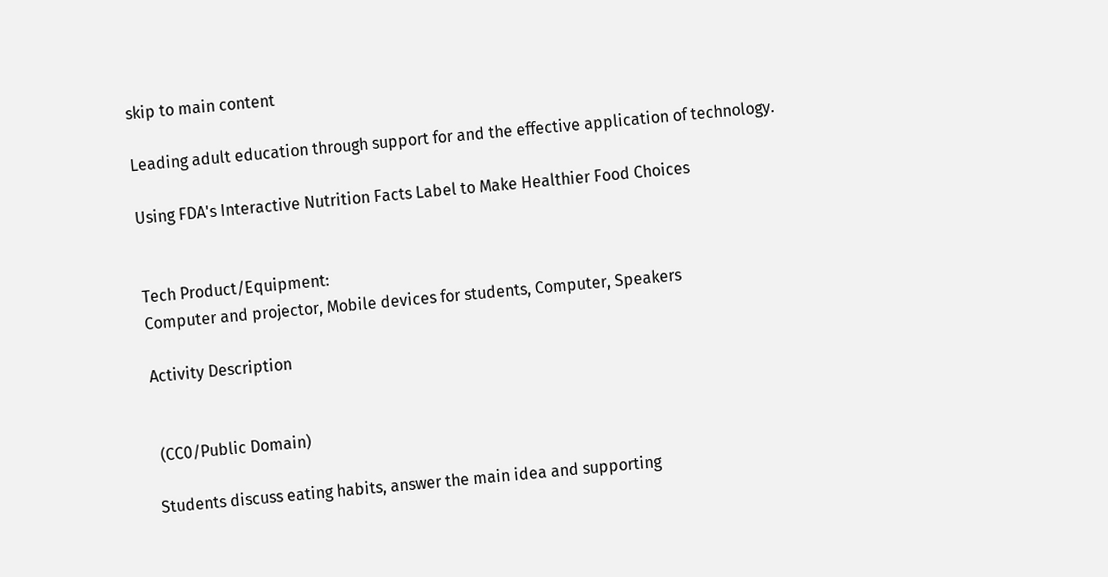skip to main content

Leading adult education through support for and the effective application of technology.

Using FDA's Interactive Nutrition Facts Label to Make Healthier Food Choices


Tech Product/Equipment:
Computer and projector, Mobile devices for students, Computer, Speakers

Activity Description


 (CC0/Public Domain)

Students discuss eating habits, answer the main idea and supporting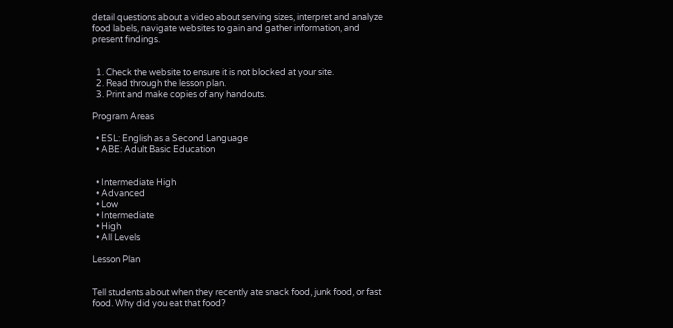detail questions about a video about serving sizes, interpret and analyze food labels, navigate websites to gain and gather information, and present findings.


  1. Check the website to ensure it is not blocked at your site.
  2. Read through the lesson plan.
  3. Print and make copies of any handouts.

Program Areas

  • ESL: English as a Second Language
  • ABE: Adult Basic Education


  • Intermediate High
  • Advanced
  • Low
  • Intermediate
  • High
  • All Levels

Lesson Plan


Tell students about when they recently ate snack food, junk food, or fast food. Why did you eat that food?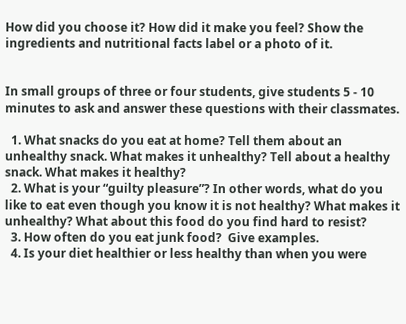How did you choose it? How did it make you feel? Show the ingredients and nutritional facts label or a photo of it.


In small groups of three or four students, give students 5 - 10 minutes to ask and answer these questions with their classmates.

  1. What snacks do you eat at home? Tell them about an unhealthy snack. What makes it unhealthy? Tell about a healthy snack. What makes it healthy?
  2. What is your “guilty pleasure”? In other words, what do you like to eat even though you know it is not healthy? What makes it unhealthy? What about this food do you find hard to resist?
  3. How often do you eat junk food?  Give examples.
  4. Is your diet healthier or less healthy than when you were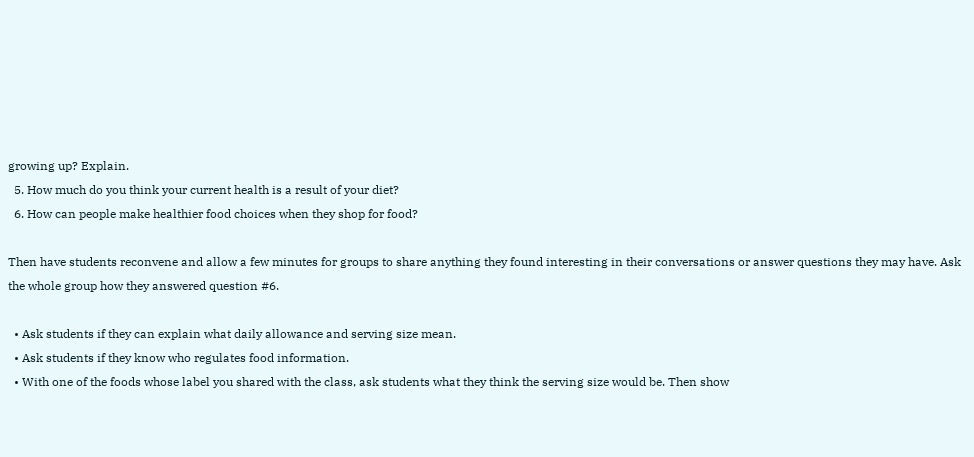growing up? Explain.
  5. How much do you think your current health is a result of your diet?
  6. How can people make healthier food choices when they shop for food?

Then have students reconvene and allow a few minutes for groups to share anything they found interesting in their conversations or answer questions they may have. Ask the whole group how they answered question #6.

  • Ask students if they can explain what daily allowance and serving size mean.
  • Ask students if they know who regulates food information.
  • With one of the foods whose label you shared with the class, ask students what they think the serving size would be. Then show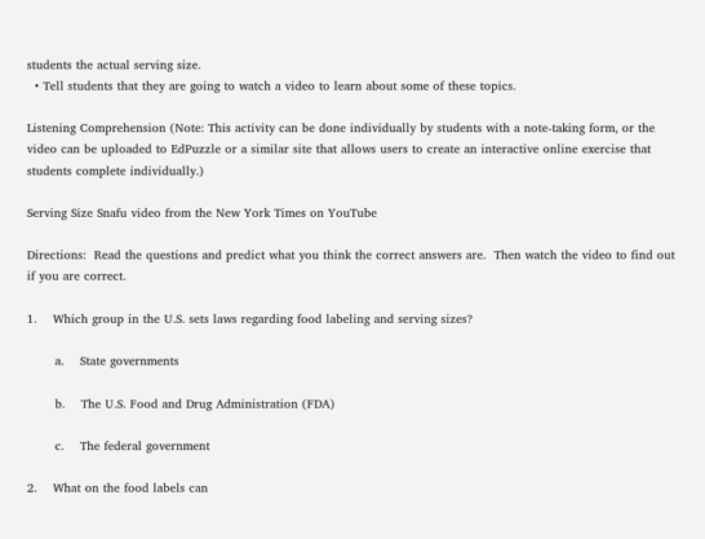students the actual serving size.
  • Tell students that they are going to watch a video to learn about some of these topics.

Listening Comprehension (Note: This activity can be done individually by students with a note-taking form, or the video can be uploaded to EdPuzzle or a similar site that allows users to create an interactive online exercise that students complete individually.)

Serving Size Snafu video from the New York Times on YouTube

Directions:  Read the questions and predict what you think the correct answers are.  Then watch the video to find out if you are correct.

1.    Which group in the U.S. sets laws regarding food labeling and serving sizes?

       a.    State governments

       b.    The U.S. Food and Drug Administration (FDA)

       c.    The federal government

2.    What on the food labels can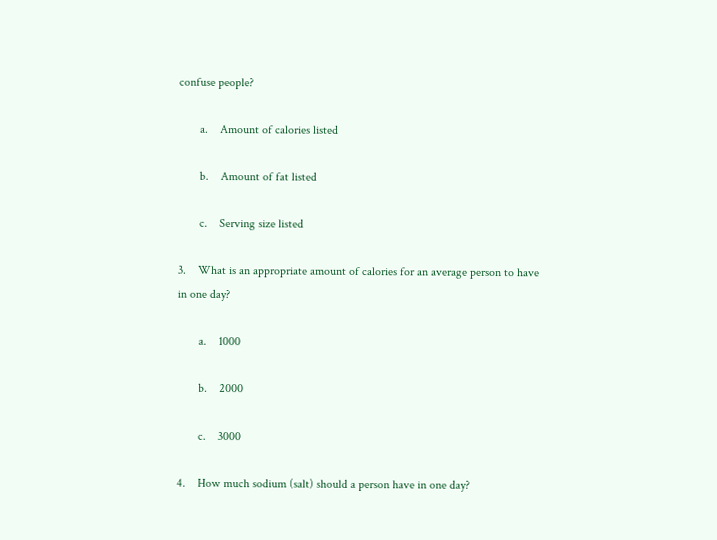confuse people?

       a.    Amount of calories listed

       b.    Amount of fat listed

       c.    Serving size listed

3.    What is an appropriate amount of calories for an average person to have in one day?

       a.    1000

       b.    2000

       c.    3000

4.    How much sodium (salt) should a person have in one day?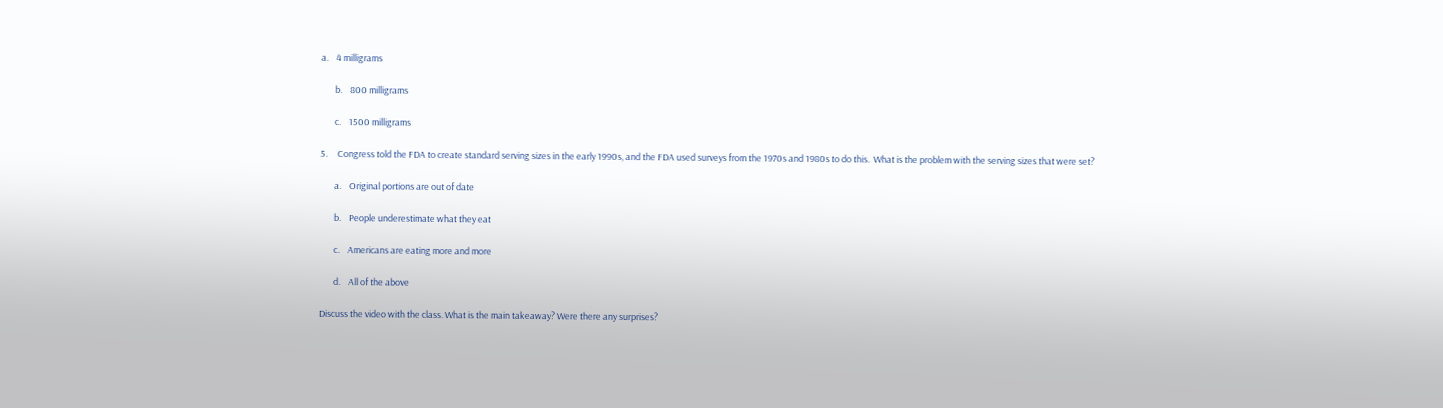a.    4 milligrams

       b.    800 milligrams

       c.    1500 milligrams

5.     Congress told the FDA to create standard serving sizes in the early 1990s, and the FDA used surveys from the 1970s and 1980s to do this.  What is the problem with the serving sizes that were set?

       a.    Original portions are out of date

       b.    People underestimate what they eat

       c.    Americans are eating more and more

       d.    All of the above

Discuss the video with the class. What is the main takeaway? Were there any surprises?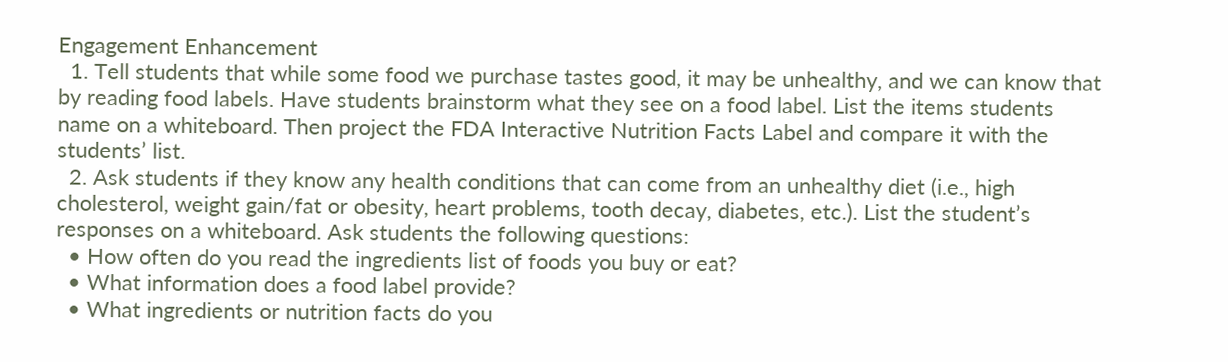Engagement Enhancement
  1. Tell students that while some food we purchase tastes good, it may be unhealthy, and we can know that by reading food labels. Have students brainstorm what they see on a food label. List the items students name on a whiteboard. Then project the FDA Interactive Nutrition Facts Label and compare it with the students’ list.
  2. Ask students if they know any health conditions that can come from an unhealthy diet (i.e., high cholesterol, weight gain/fat or obesity, heart problems, tooth decay, diabetes, etc.). List the student’s responses on a whiteboard. Ask students the following questions:
  • How often do you read the ingredients list of foods you buy or eat?
  • What information does a food label provide?
  • What ingredients or nutrition facts do you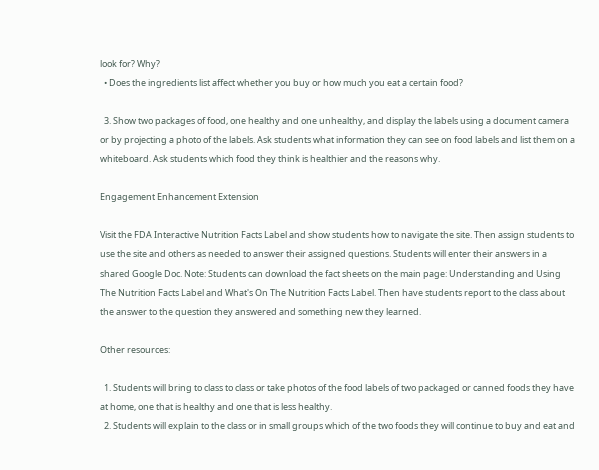look for? Why?
  • Does the ingredients list affect whether you buy or how much you eat a certain food?

  3. Show two packages of food, one healthy and one unhealthy, and display the labels using a document camera or by projecting a photo of the labels. Ask students what information they can see on food labels and list them on a whiteboard. Ask students which food they think is healthier and the reasons why.

Engagement Enhancement Extension

Visit the FDA Interactive Nutrition Facts Label and show students how to navigate the site. Then assign students to use the site and others as needed to answer their assigned questions. Students will enter their answers in a shared Google Doc. Note: Students can download the fact sheets on the main page: Understanding and Using The Nutrition Facts Label and What's On The Nutrition Facts Label. Then have students report to the class about the answer to the question they answered and something new they learned.

Other resources:

  1. Students will bring to class to class or take photos of the food labels of two packaged or canned foods they have at home, one that is healthy and one that is less healthy.
  2. Students will explain to the class or in small groups which of the two foods they will continue to buy and eat and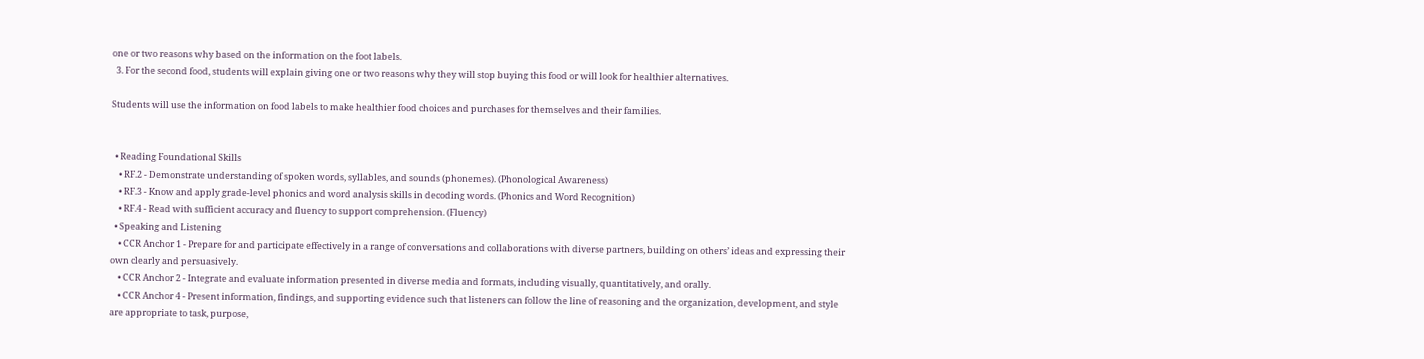one or two reasons why based on the information on the foot labels.
  3. For the second food, students will explain giving one or two reasons why they will stop buying this food or will look for healthier alternatives.

Students will use the information on food labels to make healthier food choices and purchases for themselves and their families.


  • Reading Foundational Skills
    • RF.2 - Demonstrate understanding of spoken words, syllables, and sounds (phonemes). (Phonological Awareness)
    • RF.3 - Know and apply grade-level phonics and word analysis skills in decoding words. (Phonics and Word Recognition)
    • RF.4 - Read with sufficient accuracy and fluency to support comprehension. (Fluency)
  • Speaking and Listening
    • CCR Anchor 1 - Prepare for and participate effectively in a range of conversations and collaborations with diverse partners, building on others’ ideas and expressing their own clearly and persuasively.
    • CCR Anchor 2 - Integrate and evaluate information presented in diverse media and formats, including visually, quantitatively, and orally.
    • CCR Anchor 4 - Present information, findings, and supporting evidence such that listeners can follow the line of reasoning and the organization, development, and style are appropriate to task, purpose,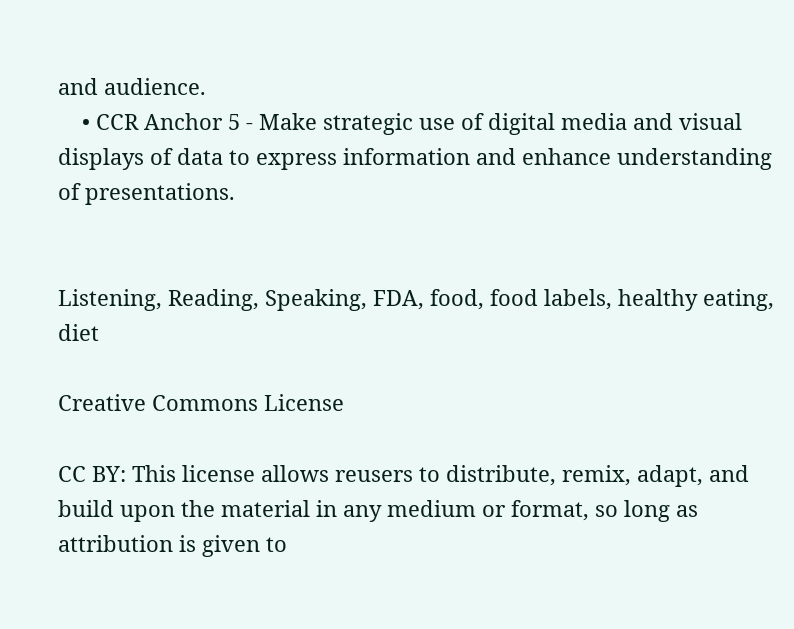and audience.
    • CCR Anchor 5 - Make strategic use of digital media and visual displays of data to express information and enhance understanding of presentations.


Listening, Reading, Speaking, FDA, food, food labels, healthy eating, diet

Creative Commons License

CC BY: This license allows reusers to distribute, remix, adapt, and build upon the material in any medium or format, so long as attribution is given to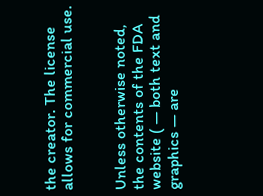the creator. The license allows for commercial use.


Unless otherwise noted, the contents of the FDA website ( — both text and graphics — are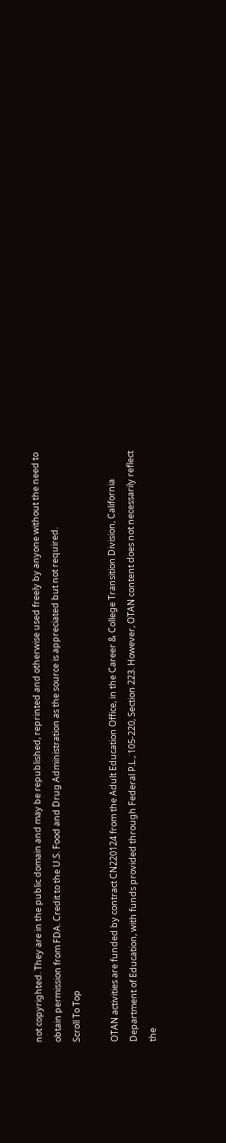not copyrighted. They are in the public domain and may be republished, reprinted and otherwise used freely by anyone without the need to obtain permission from FDA. Credit to the U.S. Food and Drug Administration as the source is appreciated but not required.
Scroll To Top

OTAN activities are funded by contract CN220124 from the Adult Education Office, in the Career & College Transition Division, California Department of Education, with funds provided through Federal P.L., 105-220, Section 223. However, OTAN content does not necessarily reflect the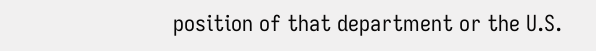position of that department or the U.S.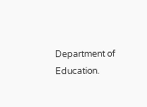Department of Education.